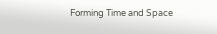Forming Time and Space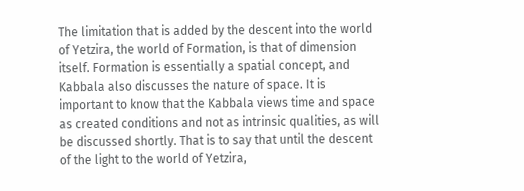The limitation that is added by the descent into the world of Yetzira, the world of Formation, is that of dimension itself. Formation is essentially a spatial concept, and Kabbala also discusses the nature of space. It is important to know that the Kabbala views time and space as created conditions and not as intrinsic qualities, as will be discussed shortly. That is to say that until the descent of the light to the world of Yetzira,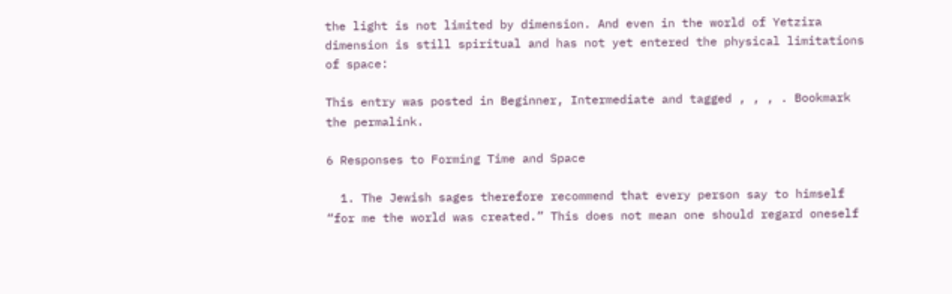the light is not limited by dimension. And even in the world of Yetzira dimension is still spiritual and has not yet entered the physical limitations of space:

This entry was posted in Beginner, Intermediate and tagged , , , . Bookmark the permalink.

6 Responses to Forming Time and Space

  1. The Jewish sages therefore recommend that every person say to himself “for me the world was created.” This does not mean one should regard oneself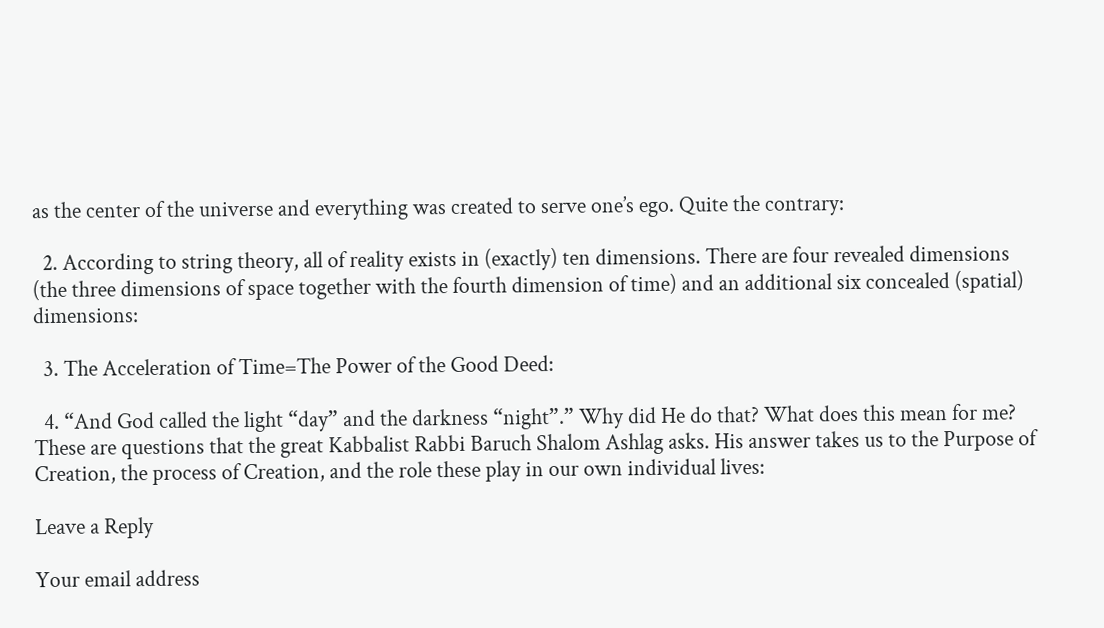as the center of the universe and everything was created to serve one’s ego. Quite the contrary:

  2. According to string theory, all of reality exists in (exactly) ten dimensions. There are four revealed dimensions (the three dimensions of space together with the fourth dimension of time) and an additional six concealed (spatial) dimensions:

  3. The Acceleration of Time=The Power of the Good Deed:

  4. “And God called the light “day” and the darkness “night”.” Why did He do that? What does this mean for me? These are questions that the great Kabbalist Rabbi Baruch Shalom Ashlag asks. His answer takes us to the Purpose of Creation, the process of Creation, and the role these play in our own individual lives:

Leave a Reply

Your email address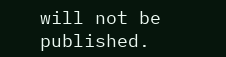will not be published.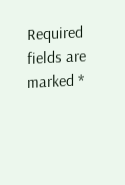Required fields are marked *